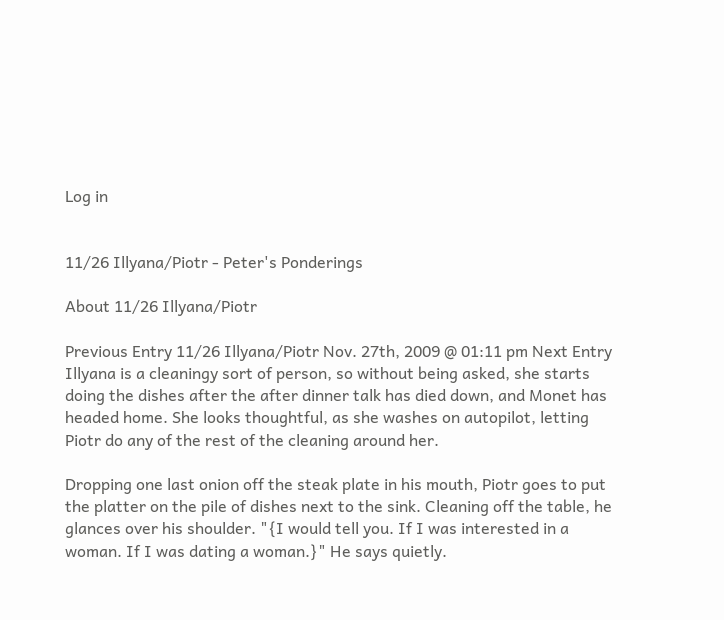Log in


11/26 Illyana/Piotr - Peter's Ponderings

About 11/26 Illyana/Piotr

Previous Entry 11/26 Illyana/Piotr Nov. 27th, 2009 @ 01:11 pm Next Entry
Illyana is a cleaningy sort of person, so without being asked, she starts doing the dishes after the after dinner talk has died down, and Monet has headed home. She looks thoughtful, as she washes on autopilot, letting Piotr do any of the rest of the cleaning around her.

Dropping one last onion off the steak plate in his mouth, Piotr goes to put the platter on the pile of dishes next to the sink. Cleaning off the table, he glances over his shoulder. "{I would tell you. If I was interested in a woman. If I was dating a woman.}" He says quietly.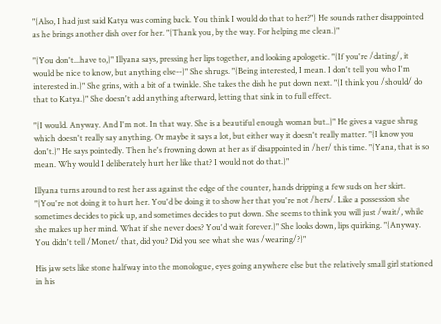"{Also, I had just said Katya was coming back. You think I would do that to her?"} He sounds rather disappointed as he brings another dish over for her. "{Thank you, by the way. For helping me clean.}"

"{You don't...have to,}" Illyana says, pressing her lips together, and looking apologetic. "{If you're /dating/, it would be nice to know, but anything else--}" She shrugs. "{Being interested, I mean. I don't tell you who I'm interested in.}" She grins, with a bit of a twinkle. She takes the dish he put down next. "{I think you /should/ do that to Katya.}" She doesn't add anything afterward, letting that sink in to full effect.

"{I would. Anyway. And I'm not. In that way. She is a beautiful enough woman but..}" He gives a vague shrug which doesn't really say anything. Or maybe it says a lot, but either way it doesn't really matter. "{I know you don't.}" He says pointedly. Then he's frowning down at her as if disappointed in /her/ this time. "{Yana, that is so mean. Why would I deliberately hurt her like that? I would not do that.}"

Illyana turns around to rest her ass against the edge of the counter, hands dripping a few suds on her skirt. "{You're not doing it to hurt her. You'd be doing it to show her that you're not /hers/. Like a possession she sometimes decides to pick up, and sometimes decides to put down. She seems to think you will just /wait/, while she makes up her mind. What if she never does? You'd wait forever.}" She looks down, lips quirking. "{Anyway. You didn't tell /Monet/ that, did you? Did you see what she was /wearing/?}"

His jaw sets like stone halfway into the monologue, eyes going anywhere else but the relatively small girl stationed in his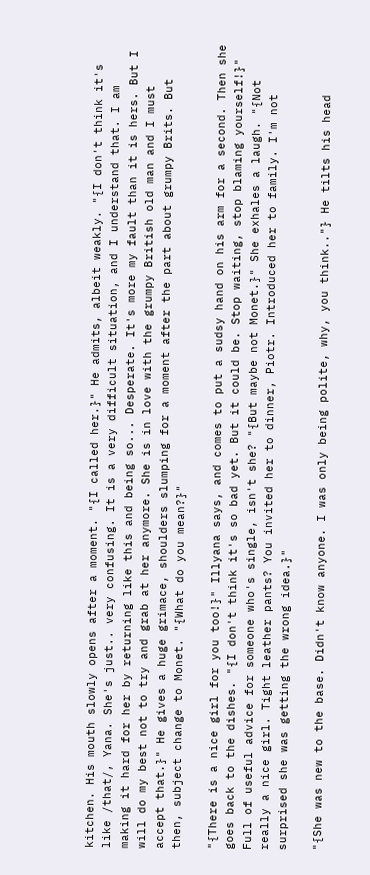kitchen. His mouth slowly opens after a moment. "{I called her.}" He admits, albeit weakly. "{I don't think it's like /that/, Yana. She's just.. very confusing. It is a very difficult situation, and I understand that. I am making it hard for her by returning like this and being so... Desperate. It's more my fault than it is hers. But I will do my best not to try and grab at her anymore. She is in love with the grumpy British old man and I must accept that.}" He gives a huge grimace, shoulders slumping for a moment after the part about grumpy Brits. But then, subject change to Monet. "{What do you mean?}"

"{There is a nice girl for you too!}" Illyana says, and comes to put a sudsy hand on his arm for a second. Then she goes back to the dishes. "{I don't think it's so bad yet. But it could be. Stop waiting, stop blaming yourself!}" Full of useful advice for someone who's single, isn't she? "{But maybe not Monet.}" She exhales a laugh. "{Not really a nice girl. Tight leather pants? You invited her to dinner, Piotr. Introduced her to family. I'm not surprised she was getting the wrong idea.}"

"{She was new to the base. Didn't know anyone. I was only being polite, why, you think.."} He tilts his head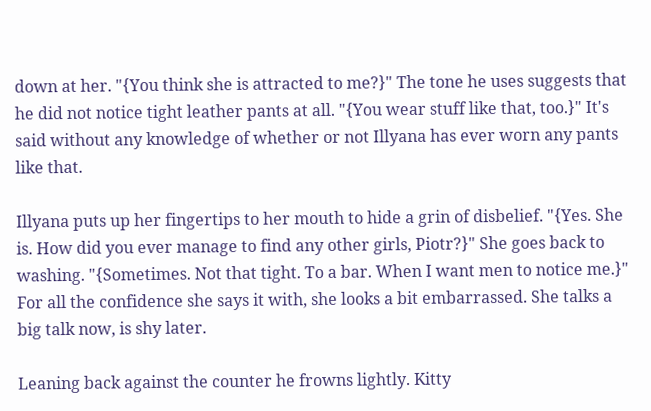down at her. "{You think she is attracted to me?}" The tone he uses suggests that he did not notice tight leather pants at all. "{You wear stuff like that, too.}" It's said without any knowledge of whether or not Illyana has ever worn any pants like that.

Illyana puts up her fingertips to her mouth to hide a grin of disbelief. "{Yes. She is. How did you ever manage to find any other girls, Piotr?}" She goes back to washing. "{Sometimes. Not that tight. To a bar. When I want men to notice me.}" For all the confidence she says it with, she looks a bit embarrassed. She talks a big talk now, is shy later.

Leaning back against the counter he frowns lightly. Kitty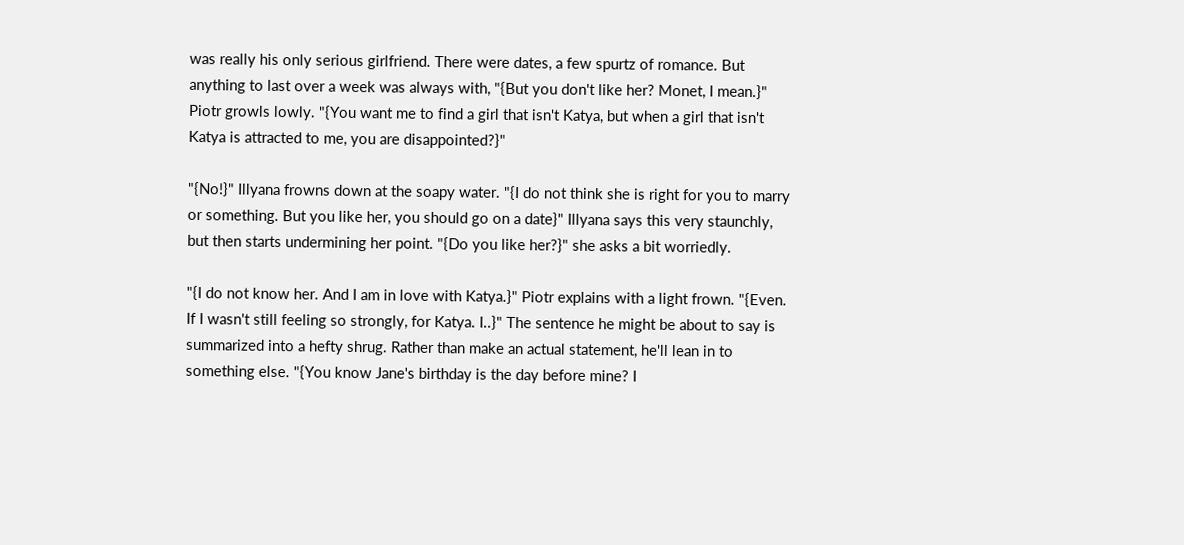was really his only serious girlfriend. There were dates, a few spurtz of romance. But anything to last over a week was always with, "{But you don't like her? Monet, I mean.}" Piotr growls lowly. "{You want me to find a girl that isn't Katya, but when a girl that isn't Katya is attracted to me, you are disappointed?}"

"{No!}" Illyana frowns down at the soapy water. "{I do not think she is right for you to marry or something. But you like her, you should go on a date}" Illyana says this very staunchly, but then starts undermining her point. "{Do you like her?}" she asks a bit worriedly.

"{I do not know her. And I am in love with Katya.}" Piotr explains with a light frown. "{Even. If I wasn't still feeling so strongly, for Katya. I..}" The sentence he might be about to say is summarized into a hefty shrug. Rather than make an actual statement, he'll lean in to something else. "{You know Jane's birthday is the day before mine? I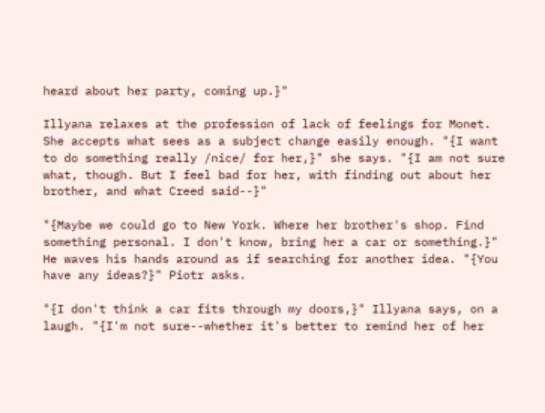heard about her party, coming up.}"

Illyana relaxes at the profession of lack of feelings for Monet. She accepts what sees as a subject change easily enough. "{I want to do something really /nice/ for her,}" she says. "{I am not sure what, though. But I feel bad for her, with finding out about her brother, and what Creed said--}"

"{Maybe we could go to New York. Where her brother's shop. Find something personal. I don't know, bring her a car or something.}" He waves his hands around as if searching for another idea. "{You have any ideas?}" Piotr asks.

"{I don't think a car fits through my doors,}" Illyana says, on a laugh. "{I'm not sure--whether it's better to remind her of her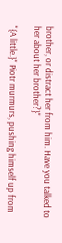brother, or distract her from him. Have you talked to her about her brother?}"

"{A little.}" Piotr murmurs, pushing himself up from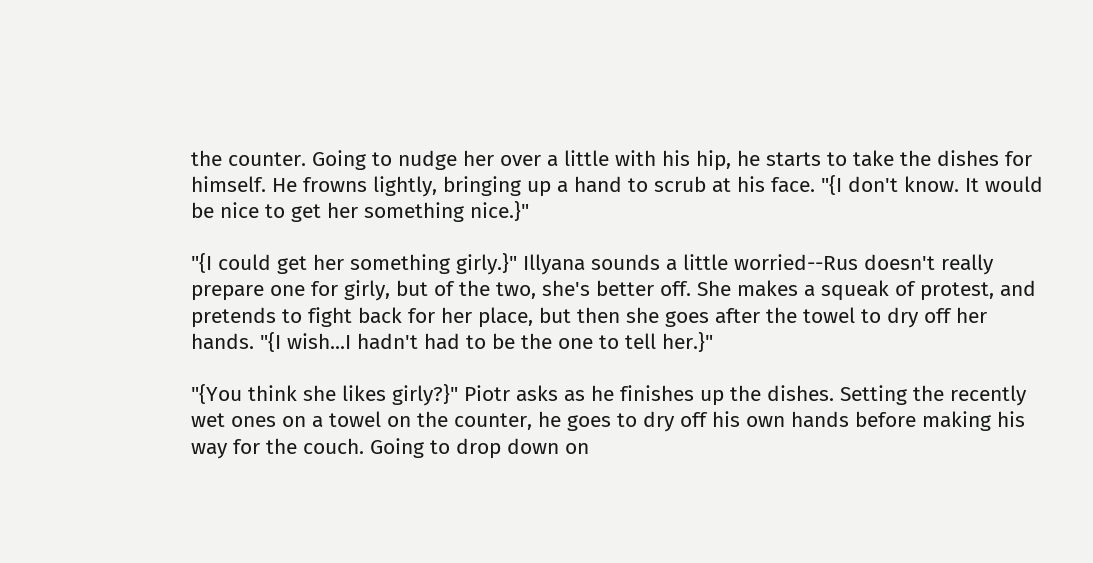the counter. Going to nudge her over a little with his hip, he starts to take the dishes for himself. He frowns lightly, bringing up a hand to scrub at his face. "{I don't know. It would be nice to get her something nice.}"

"{I could get her something girly.}" Illyana sounds a little worried--Rus doesn't really prepare one for girly, but of the two, she's better off. She makes a squeak of protest, and pretends to fight back for her place, but then she goes after the towel to dry off her hands. "{I wish...I hadn't had to be the one to tell her.}"

"{You think she likes girly?}" Piotr asks as he finishes up the dishes. Setting the recently wet ones on a towel on the counter, he goes to dry off his own hands before making his way for the couch. Going to drop down on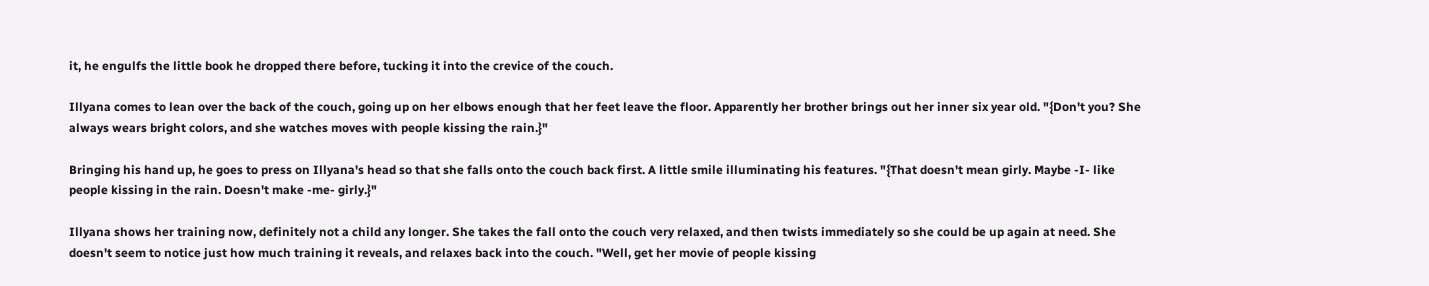it, he engulfs the little book he dropped there before, tucking it into the crevice of the couch.

Illyana comes to lean over the back of the couch, going up on her elbows enough that her feet leave the floor. Apparently her brother brings out her inner six year old. "{Don't you? She always wears bright colors, and she watches moves with people kissing the rain.}"

Bringing his hand up, he goes to press on Illyana's head so that she falls onto the couch back first. A little smile illuminating his features. "{That doesn't mean girly. Maybe -I- like people kissing in the rain. Doesn't make -me- girly.}"

Illyana shows her training now, definitely not a child any longer. She takes the fall onto the couch very relaxed, and then twists immediately so she could be up again at need. She doesn't seem to notice just how much training it reveals, and relaxes back into the couch. "Well, get her movie of people kissing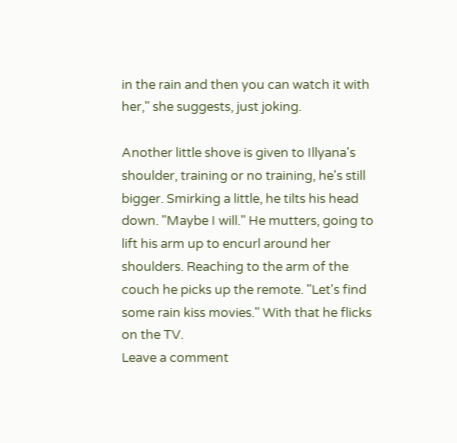in the rain and then you can watch it with her," she suggests, just joking.

Another little shove is given to Illyana's shoulder, training or no training, he's still bigger. Smirking a little, he tilts his head down. "Maybe I will." He mutters, going to lift his arm up to encurl around her shoulders. Reaching to the arm of the couch he picks up the remote. "Let's find some rain kiss movies." With that he flicks on the TV.
Leave a comment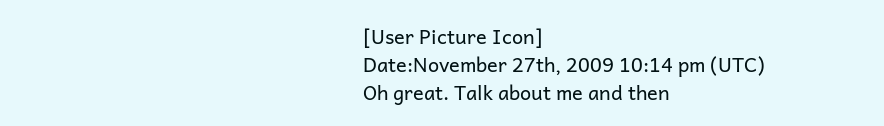[User Picture Icon]
Date:November 27th, 2009 10:14 pm (UTC)
Oh great. Talk about me and then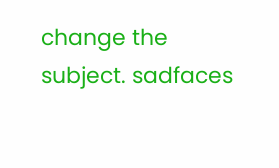change the subject. sadfaces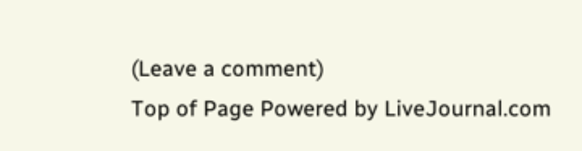(Leave a comment)
Top of Page Powered by LiveJournal.com